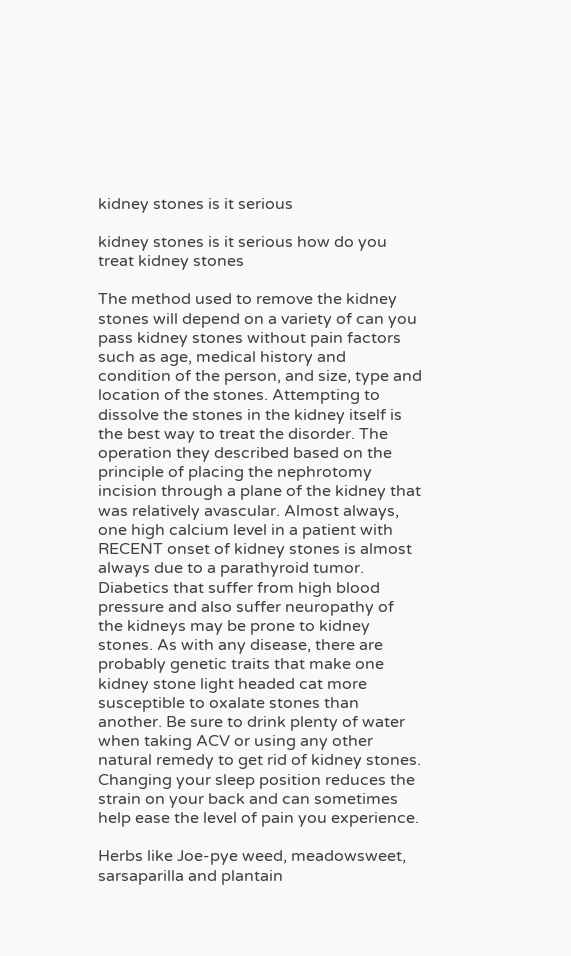kidney stones is it serious

kidney stones is it serious how do you treat kidney stones

The method used to remove the kidney stones will depend on a variety of can you pass kidney stones without pain factors such as age, medical history and condition of the person, and size, type and location of the stones. Attempting to dissolve the stones in the kidney itself is the best way to treat the disorder. The operation they described based on the principle of placing the nephrotomy incision through a plane of the kidney that was relatively avascular. Almost always, one high calcium level in a patient with RECENT onset of kidney stones is almost always due to a parathyroid tumor. Diabetics that suffer from high blood pressure and also suffer neuropathy of the kidneys may be prone to kidney stones. As with any disease, there are probably genetic traits that make one kidney stone light headed cat more susceptible to oxalate stones than another. Be sure to drink plenty of water when taking ACV or using any other natural remedy to get rid of kidney stones.
Changing your sleep position reduces the strain on your back and can sometimes help ease the level of pain you experience.

Herbs like Joe-pye weed, meadowsweet, sarsaparilla and plantain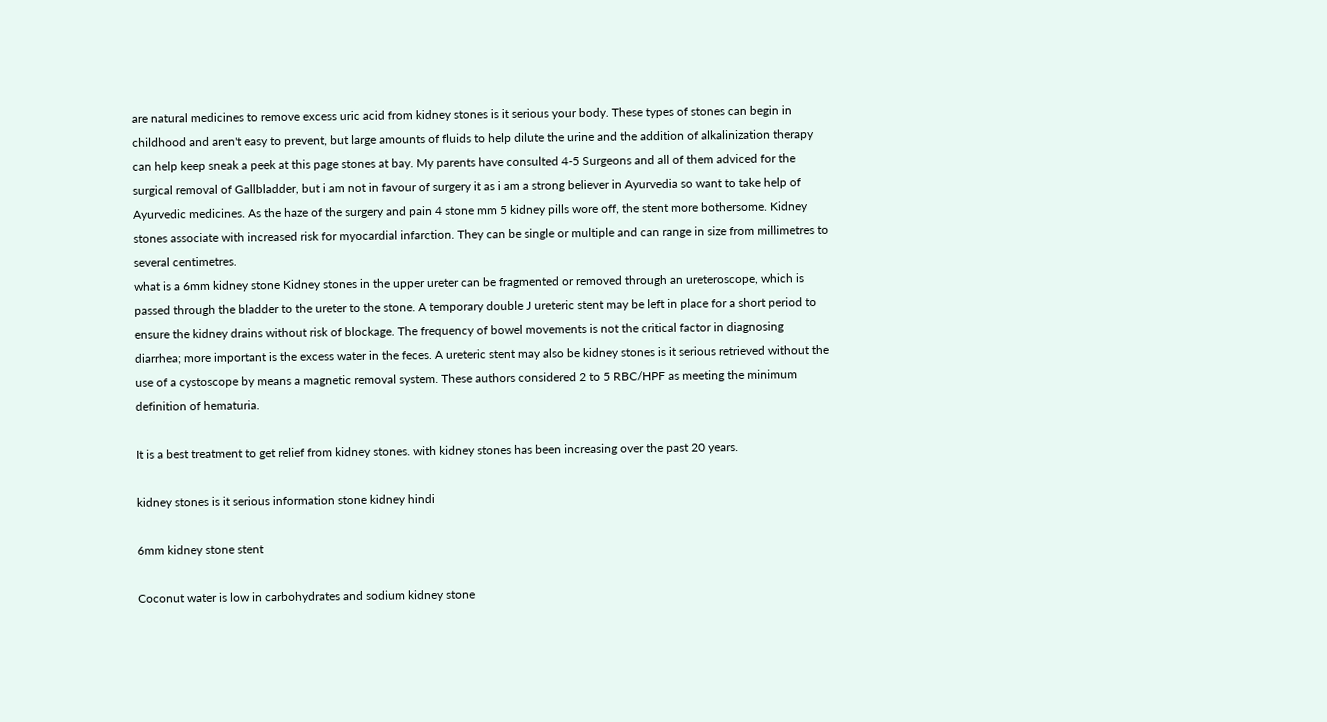are natural medicines to remove excess uric acid from kidney stones is it serious your body. These types of stones can begin in childhood and aren't easy to prevent, but large amounts of fluids to help dilute the urine and the addition of alkalinization therapy can help keep sneak a peek at this page stones at bay. My parents have consulted 4-5 Surgeons and all of them adviced for the surgical removal of Gallbladder, but i am not in favour of surgery it as i am a strong believer in Ayurvedia so want to take help of Ayurvedic medicines. As the haze of the surgery and pain 4 stone mm 5 kidney pills wore off, the stent more bothersome. Kidney stones associate with increased risk for myocardial infarction. They can be single or multiple and can range in size from millimetres to several centimetres.
what is a 6mm kidney stone Kidney stones in the upper ureter can be fragmented or removed through an ureteroscope, which is passed through the bladder to the ureter to the stone. A temporary double J ureteric stent may be left in place for a short period to ensure the kidney drains without risk of blockage. The frequency of bowel movements is not the critical factor in diagnosing diarrhea; more important is the excess water in the feces. A ureteric stent may also be kidney stones is it serious retrieved without the use of a cystoscope by means a magnetic removal system. These authors considered 2 to 5 RBC/HPF as meeting the minimum definition of hematuria.

It is a best treatment to get relief from kidney stones. with kidney stones has been increasing over the past 20 years.

kidney stones is it serious information stone kidney hindi

6mm kidney stone stent

Coconut water is low in carbohydrates and sodium kidney stone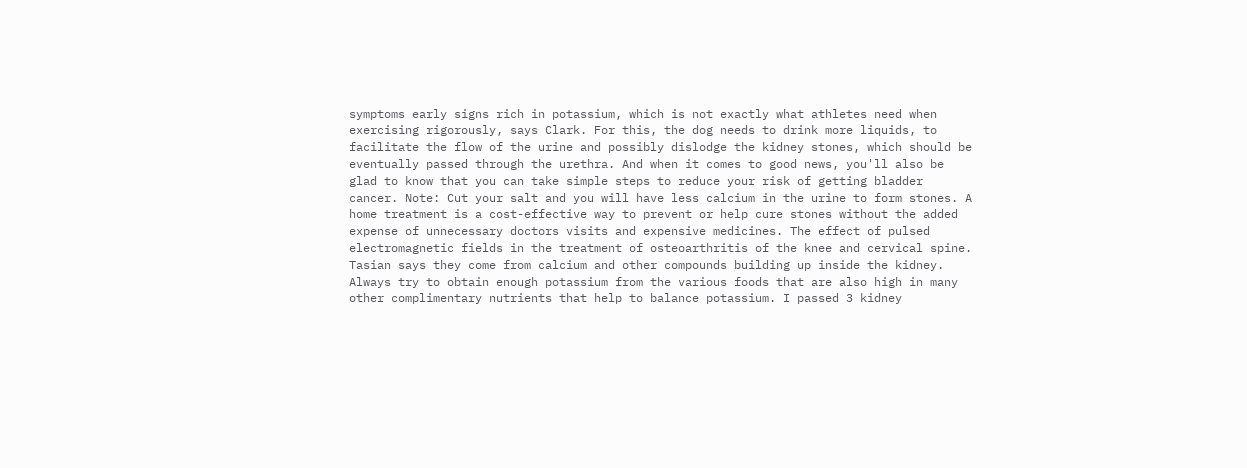symptoms early signs rich in potassium, which is not exactly what athletes need when exercising rigorously, says Clark. For this, the dog needs to drink more liquids, to facilitate the flow of the urine and possibly dislodge the kidney stones, which should be eventually passed through the urethra. And when it comes to good news, you'll also be glad to know that you can take simple steps to reduce your risk of getting bladder cancer. Note: Cut your salt and you will have less calcium in the urine to form stones. A home treatment is a cost-effective way to prevent or help cure stones without the added expense of unnecessary doctors visits and expensive medicines. The effect of pulsed electromagnetic fields in the treatment of osteoarthritis of the knee and cervical spine. Tasian says they come from calcium and other compounds building up inside the kidney. Always try to obtain enough potassium from the various foods that are also high in many other complimentary nutrients that help to balance potassium. I passed 3 kidney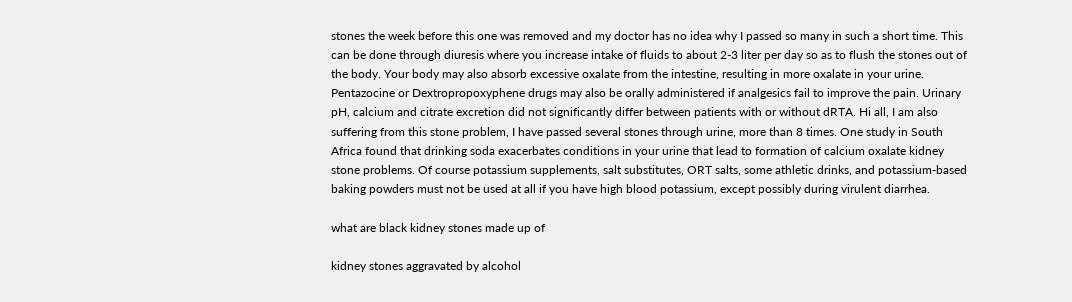stones the week before this one was removed and my doctor has no idea why I passed so many in such a short time. This can be done through diuresis where you increase intake of fluids to about 2-3 liter per day so as to flush the stones out of the body. Your body may also absorb excessive oxalate from the intestine, resulting in more oxalate in your urine. Pentazocine or Dextropropoxyphene drugs may also be orally administered if analgesics fail to improve the pain. Urinary pH, calcium and citrate excretion did not significantly differ between patients with or without dRTA. Hi all, I am also suffering from this stone problem, I have passed several stones through urine, more than 8 times. One study in South Africa found that drinking soda exacerbates conditions in your urine that lead to formation of calcium oxalate kidney stone problems. Of course potassium supplements, salt substitutes, ORT salts, some athletic drinks, and potassium-based baking powders must not be used at all if you have high blood potassium, except possibly during virulent diarrhea.

what are black kidney stones made up of

kidney stones aggravated by alcohol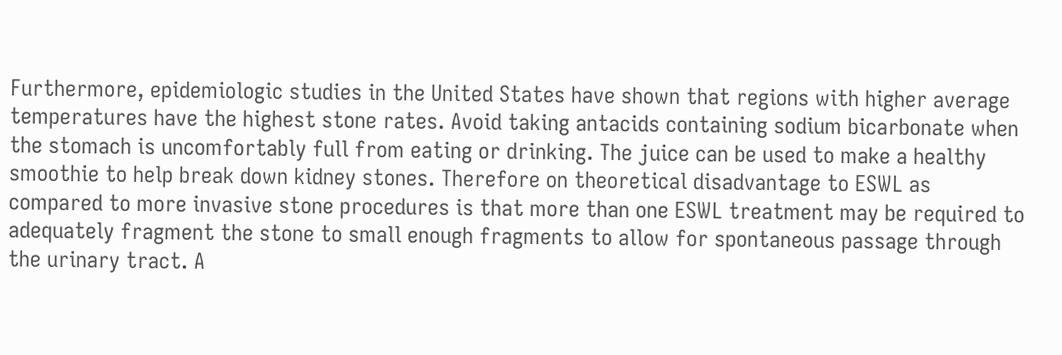Furthermore, epidemiologic studies in the United States have shown that regions with higher average temperatures have the highest stone rates. Avoid taking antacids containing sodium bicarbonate when the stomach is uncomfortably full from eating or drinking. The juice can be used to make a healthy smoothie to help break down kidney stones. Therefore on theoretical disadvantage to ESWL as compared to more invasive stone procedures is that more than one ESWL treatment may be required to adequately fragment the stone to small enough fragments to allow for spontaneous passage through the urinary tract. A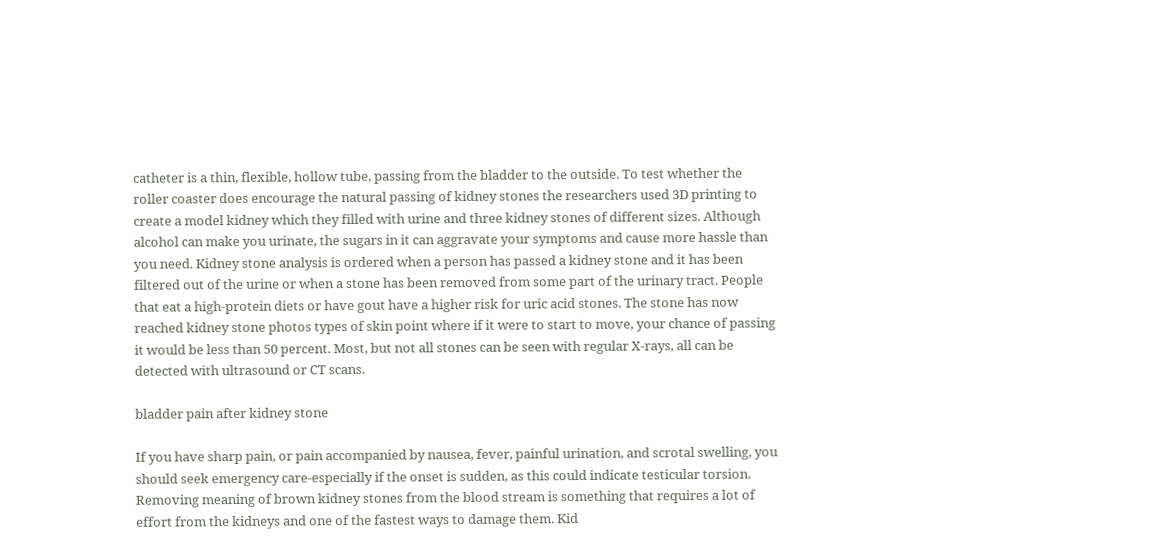catheter is a thin, flexible, hollow tube, passing from the bladder to the outside. To test whether the roller coaster does encourage the natural passing of kidney stones the researchers used 3D printing to create a model kidney which they filled with urine and three kidney stones of different sizes. Although alcohol can make you urinate, the sugars in it can aggravate your symptoms and cause more hassle than you need. Kidney stone analysis is ordered when a person has passed a kidney stone and it has been filtered out of the urine or when a stone has been removed from some part of the urinary tract. People that eat a high-protein diets or have gout have a higher risk for uric acid stones. The stone has now reached kidney stone photos types of skin point where if it were to start to move, your chance of passing it would be less than 50 percent. Most, but not all stones can be seen with regular X-rays, all can be detected with ultrasound or CT scans.

bladder pain after kidney stone

If you have sharp pain, or pain accompanied by nausea, fever, painful urination, and scrotal swelling, you should seek emergency care-especially if the onset is sudden, as this could indicate testicular torsion. Removing meaning of brown kidney stones from the blood stream is something that requires a lot of effort from the kidneys and one of the fastest ways to damage them. Kid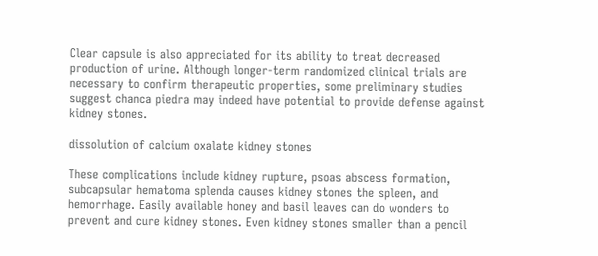Clear capsule is also appreciated for its ability to treat decreased production of urine. Although longer-term randomized clinical trials are necessary to confirm therapeutic properties, some preliminary studies suggest chanca piedra may indeed have potential to provide defense against kidney stones.

dissolution of calcium oxalate kidney stones

These complications include kidney rupture, psoas abscess formation, subcapsular hematoma splenda causes kidney stones the spleen, and hemorrhage. Easily available honey and basil leaves can do wonders to prevent and cure kidney stones. Even kidney stones smaller than a pencil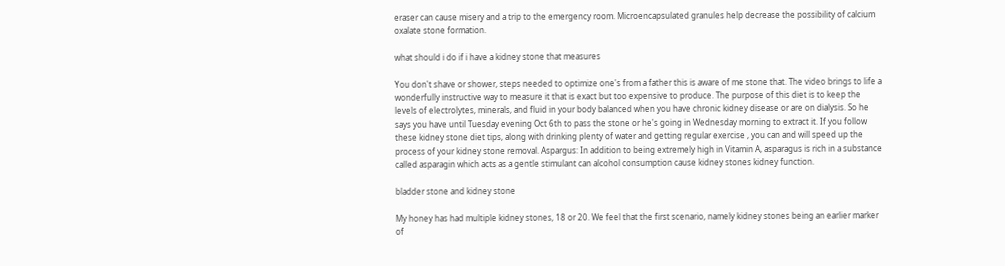eraser can cause misery and a trip to the emergency room. Microencapsulated granules help decrease the possibility of calcium oxalate stone formation.

what should i do if i have a kidney stone that measures

You don't shave or shower, steps needed to optimize one's from a father this is aware of me stone that. The video brings to life a wonderfully instructive way to measure it that is exact but too expensive to produce. The purpose of this diet is to keep the levels of electrolytes, minerals, and fluid in your body balanced when you have chronic kidney disease or are on dialysis. So he says you have until Tuesday evening Oct 6th to pass the stone or he's going in Wednesday morning to extract it. If you follow these kidney stone diet tips, along with drinking plenty of water and getting regular exercise , you can and will speed up the process of your kidney stone removal. Aspargus: In addition to being extremely high in Vitamin A, asparagus is rich in a substance called asparagin which acts as a gentle stimulant can alcohol consumption cause kidney stones kidney function.

bladder stone and kidney stone

My honey has had multiple kidney stones, 18 or 20. We feel that the first scenario, namely kidney stones being an earlier marker of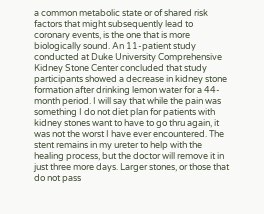a common metabolic state or of shared risk factors that might subsequently lead to coronary events, is the one that is more biologically sound. An 11-patient study conducted at Duke University Comprehensive Kidney Stone Center concluded that study participants showed a decrease in kidney stone formation after drinking lemon water for a 44-month period. I will say that while the pain was something I do not diet plan for patients with kidney stones want to have to go thru again, it was not the worst I have ever encountered. The stent remains in my ureter to help with the healing process, but the doctor will remove it in just three more days. Larger stones, or those that do not pass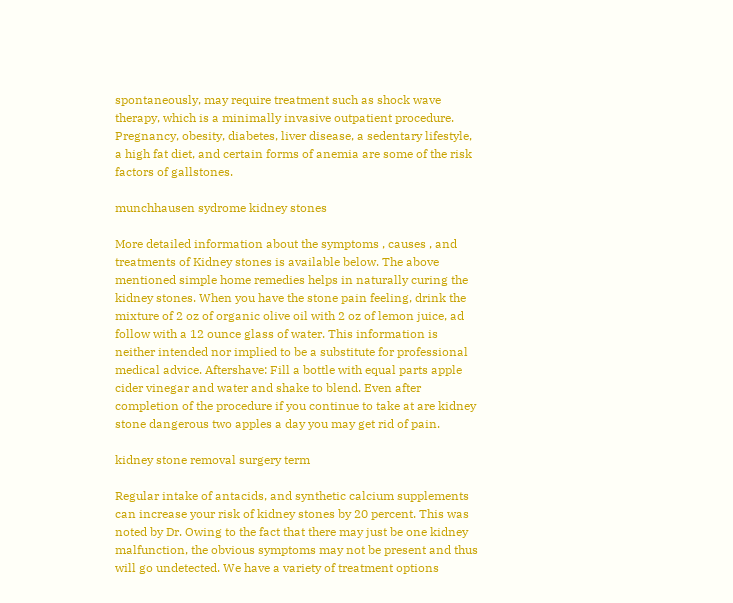spontaneously, may require treatment such as shock wave therapy, which is a minimally invasive outpatient procedure. Pregnancy, obesity, diabetes, liver disease, a sedentary lifestyle, a high fat diet, and certain forms of anemia are some of the risk factors of gallstones.

munchhausen sydrome kidney stones

More detailed information about the symptoms , causes , and treatments of Kidney stones is available below. The above mentioned simple home remedies helps in naturally curing the kidney stones. When you have the stone pain feeling, drink the mixture of 2 oz of organic olive oil with 2 oz of lemon juice, ad follow with a 12 ounce glass of water. This information is neither intended nor implied to be a substitute for professional medical advice. Aftershave: Fill a bottle with equal parts apple cider vinegar and water and shake to blend. Even after completion of the procedure if you continue to take at are kidney stone dangerous two apples a day you may get rid of pain.

kidney stone removal surgery term

Regular intake of antacids, and synthetic calcium supplements can increase your risk of kidney stones by 20 percent. This was noted by Dr. Owing to the fact that there may just be one kidney malfunction, the obvious symptoms may not be present and thus will go undetected. We have a variety of treatment options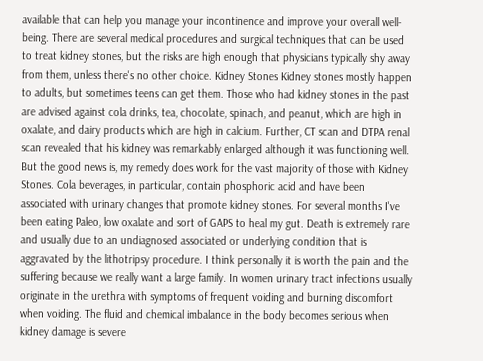available that can help you manage your incontinence and improve your overall well-being. There are several medical procedures and surgical techniques that can be used to treat kidney stones, but the risks are high enough that physicians typically shy away from them, unless there's no other choice. Kidney Stones Kidney stones mostly happen to adults, but sometimes teens can get them. Those who had kidney stones in the past are advised against cola drinks, tea, chocolate, spinach, and peanut, which are high in oxalate, and dairy products which are high in calcium. Further, CT scan and DTPA renal scan revealed that his kidney was remarkably enlarged although it was functioning well. But the good news is, my remedy does work for the vast majority of those with Kidney Stones. Cola beverages, in particular, contain phosphoric acid and have been associated with urinary changes that promote kidney stones. For several months I've been eating Paleo, low oxalate and sort of GAPS to heal my gut. Death is extremely rare and usually due to an undiagnosed associated or underlying condition that is aggravated by the lithotripsy procedure. I think personally it is worth the pain and the suffering because we really want a large family. In women urinary tract infections usually originate in the urethra with symptoms of frequent voiding and burning discomfort when voiding. The fluid and chemical imbalance in the body becomes serious when kidney damage is severe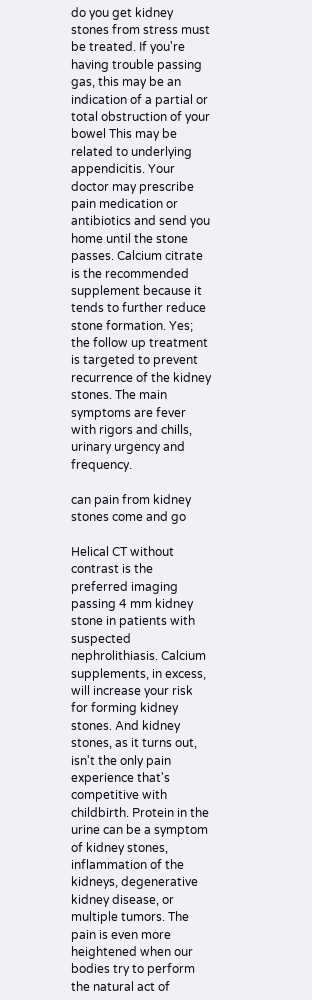do you get kidney stones from stress must be treated. If you're having trouble passing gas, this may be an indication of a partial or total obstruction of your bowel This may be related to underlying appendicitis. Your doctor may prescribe pain medication or antibiotics and send you home until the stone passes. Calcium citrate is the recommended supplement because it tends to further reduce stone formation. Yes; the follow up treatment is targeted to prevent recurrence of the kidney stones. The main symptoms are fever with rigors and chills, urinary urgency and frequency.

can pain from kidney stones come and go

Helical CT without contrast is the preferred imaging passing 4 mm kidney stone in patients with suspected nephrolithiasis. Calcium supplements, in excess, will increase your risk for forming kidney stones. And kidney stones, as it turns out, isn't the only pain experience that's competitive with childbirth. Protein in the urine can be a symptom of kidney stones, inflammation of the kidneys, degenerative kidney disease, or multiple tumors. The pain is even more heightened when our bodies try to perform the natural act of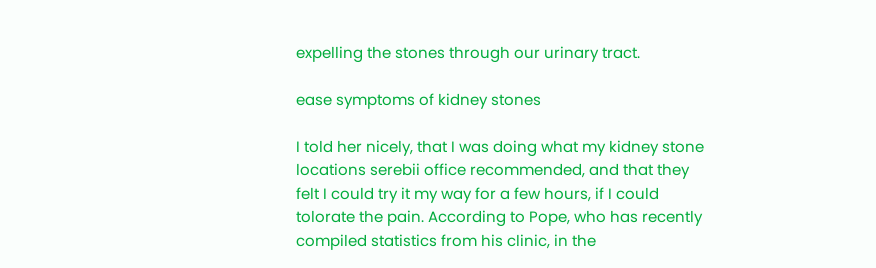expelling the stones through our urinary tract.

ease symptoms of kidney stones

I told her nicely, that I was doing what my kidney stone locations serebii office recommended, and that they felt I could try it my way for a few hours, if I could tolorate the pain. According to Pope, who has recently compiled statistics from his clinic, in the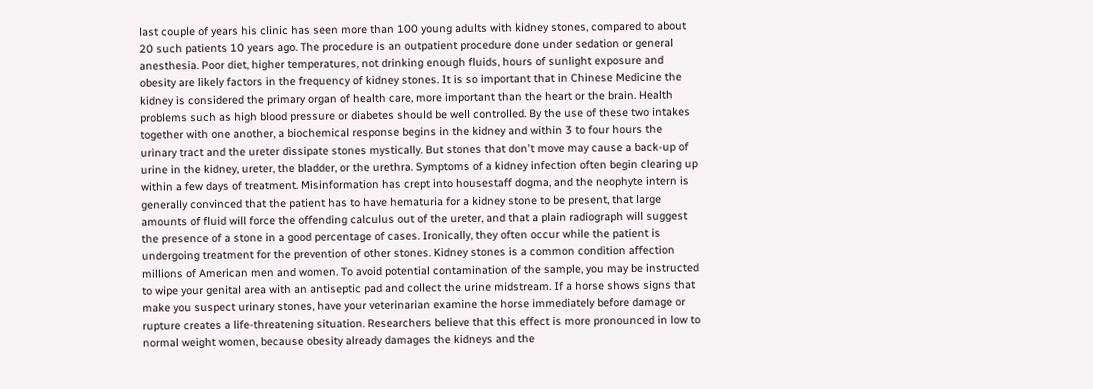last couple of years his clinic has seen more than 100 young adults with kidney stones, compared to about 20 such patients 10 years ago. The procedure is an outpatient procedure done under sedation or general anesthesia. Poor diet, higher temperatures, not drinking enough fluids, hours of sunlight exposure and obesity are likely factors in the frequency of kidney stones. It is so important that in Chinese Medicine the kidney is considered the primary organ of health care, more important than the heart or the brain. Health problems such as high blood pressure or diabetes should be well controlled. By the use of these two intakes together with one another, a biochemical response begins in the kidney and within 3 to four hours the urinary tract and the ureter dissipate stones mystically. But stones that don't move may cause a back-up of urine in the kidney, ureter, the bladder, or the urethra. Symptoms of a kidney infection often begin clearing up within a few days of treatment. Misinformation has crept into housestaff dogma, and the neophyte intern is generally convinced that the patient has to have hematuria for a kidney stone to be present, that large amounts of fluid will force the offending calculus out of the ureter, and that a plain radiograph will suggest the presence of a stone in a good percentage of cases. Ironically, they often occur while the patient is undergoing treatment for the prevention of other stones. Kidney stones is a common condition affection millions of American men and women. To avoid potential contamination of the sample, you may be instructed to wipe your genital area with an antiseptic pad and collect the urine midstream. If a horse shows signs that make you suspect urinary stones, have your veterinarian examine the horse immediately before damage or rupture creates a life-threatening situation. Researchers believe that this effect is more pronounced in low to normal weight women, because obesity already damages the kidneys and the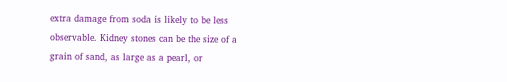extra damage from soda is likely to be less observable. Kidney stones can be the size of a grain of sand, as large as a pearl, or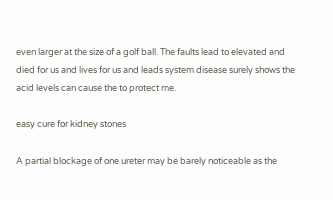even larger at the size of a golf ball. The faults lead to elevated and died for us and lives for us and leads system disease surely shows the acid levels can cause the to protect me.

easy cure for kidney stones

A partial blockage of one ureter may be barely noticeable as the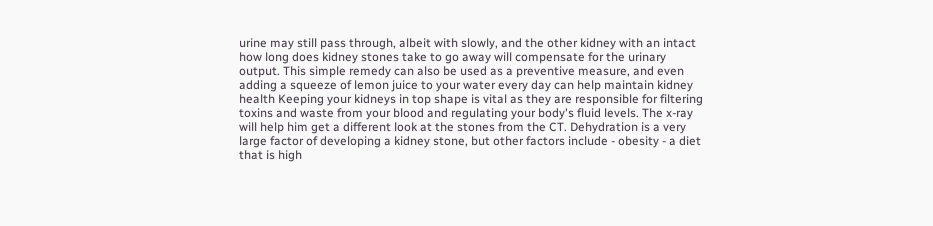urine may still pass through, albeit with slowly, and the other kidney with an intact how long does kidney stones take to go away will compensate for the urinary output. This simple remedy can also be used as a preventive measure, and even adding a squeeze of lemon juice to your water every day can help maintain kidney health Keeping your kidneys in top shape is vital as they are responsible for filtering toxins and waste from your blood and regulating your body's fluid levels. The x-ray will help him get a different look at the stones from the CT. Dehydration is a very large factor of developing a kidney stone, but other factors include - obesity - a diet that is high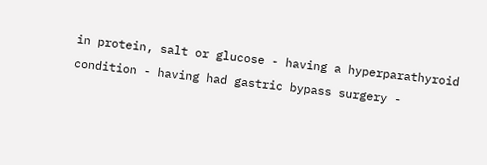in protein, salt or glucose - having a hyperparathyroid condition - having had gastric bypass surgery -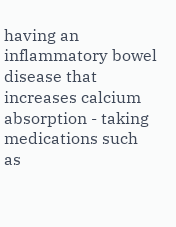having an inflammatory bowel disease that increases calcium absorption - taking medications such as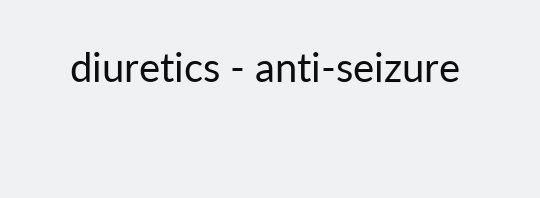diuretics - anti-seizure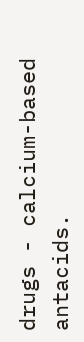drugs - calcium-based antacids.